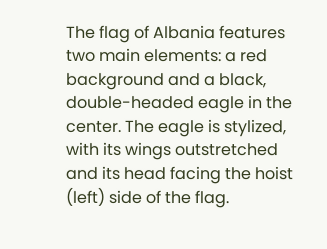The flag of Albania features two main elements: a red background and a black, double-headed eagle in the center. The eagle is stylized, with its wings outstretched and its head facing the hoist (left) side of the flag.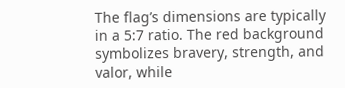The flag’s dimensions are typically in a 5:7 ratio. The red background symbolizes bravery, strength, and valor, while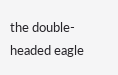the double-headed eagle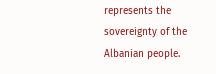represents the sovereignty of the Albanian people.